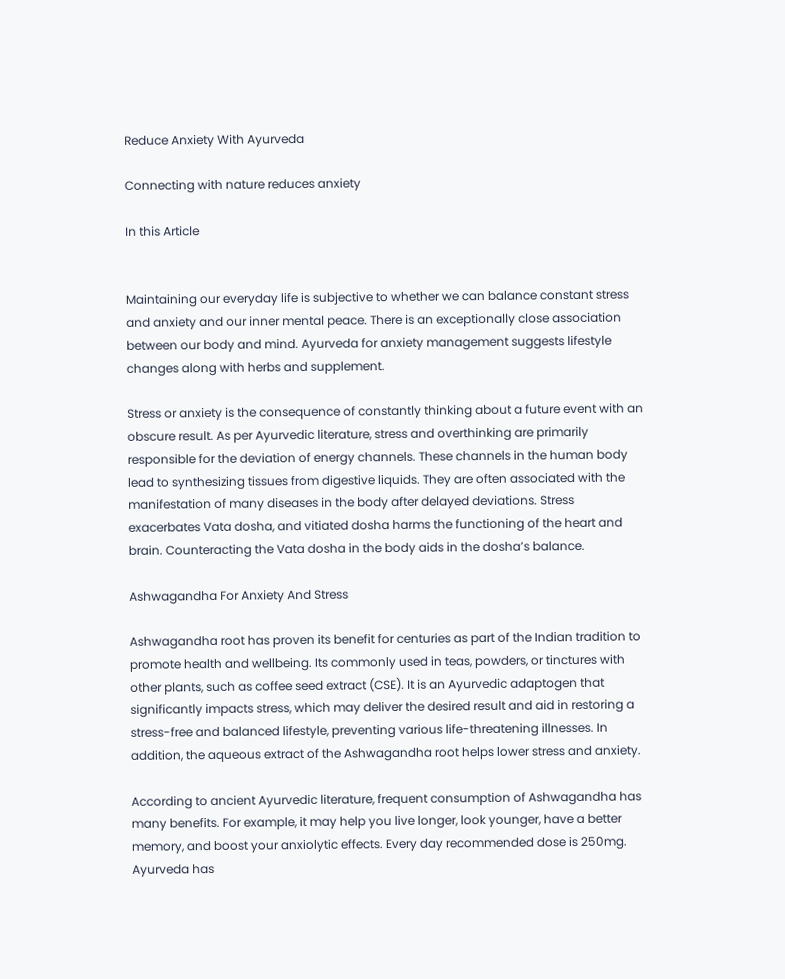Reduce Anxiety With Ayurveda

Connecting with nature reduces anxiety

In this Article


Maintaining our everyday life is subjective to whether we can balance constant stress and anxiety and our inner mental peace. There is an exceptionally close association between our body and mind. Ayurveda for anxiety management suggests lifestyle changes along with herbs and supplement.

Stress or anxiety is the consequence of constantly thinking about a future event with an obscure result. As per Ayurvedic literature, stress and overthinking are primarily responsible for the deviation of energy channels. These channels in the human body lead to synthesizing tissues from digestive liquids. They are often associated with the manifestation of many diseases in the body after delayed deviations. Stress exacerbates Vata dosha, and vitiated dosha harms the functioning of the heart and brain. Counteracting the Vata dosha in the body aids in the dosha’s balance.

Ashwagandha For Anxiety And Stress

Ashwagandha root has proven its benefit for centuries as part of the Indian tradition to promote health and wellbeing. Its commonly used in teas, powders, or tinctures with other plants, such as coffee seed extract (CSE). It is an Ayurvedic adaptogen that significantly impacts stress, which may deliver the desired result and aid in restoring a stress-free and balanced lifestyle, preventing various life-threatening illnesses. In addition, the aqueous extract of the Ashwagandha root helps lower stress and anxiety.

According to ancient Ayurvedic literature, frequent consumption of Ashwagandha has many benefits. For example, it may help you live longer, look younger, have a better memory, and boost your anxiolytic effects. Every day recommended dose is 250mg. Ayurveda has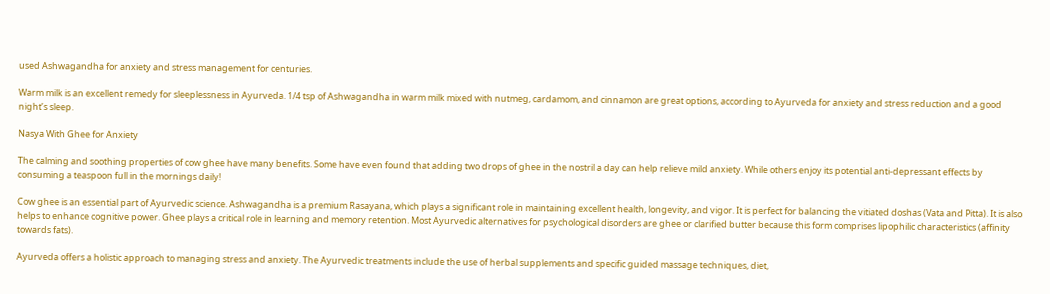used Ashwagandha for anxiety and stress management for centuries.

Warm milk is an excellent remedy for sleeplessness in Ayurveda. 1/4 tsp of Ashwagandha in warm milk mixed with nutmeg, cardamom, and cinnamon are great options, according to Ayurveda for anxiety and stress reduction and a good night’s sleep.

Nasya With Ghee for Anxiety

The calming and soothing properties of cow ghee have many benefits. Some have even found that adding two drops of ghee in the nostril a day can help relieve mild anxiety. While others enjoy its potential anti-depressant effects by consuming a teaspoon full in the mornings daily!

Cow ghee is an essential part of Ayurvedic science. Ashwagandha is a premium Rasayana, which plays a significant role in maintaining excellent health, longevity, and vigor. It is perfect for balancing the vitiated doshas (Vata and Pitta). It is also helps to enhance cognitive power. Ghee plays a critical role in learning and memory retention. Most Ayurvedic alternatives for psychological disorders are ghee or clarified butter because this form comprises lipophilic characteristics (affinity towards fats).

Ayurveda offers a holistic approach to managing stress and anxiety. The Ayurvedic treatments include the use of herbal supplements and specific guided massage techniques, diet,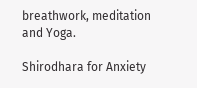breathwork, meditation and Yoga.

Shirodhara for Anxiety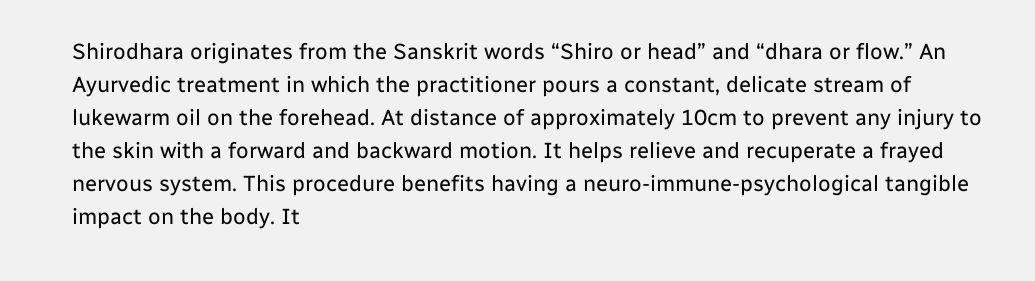Shirodhara originates from the Sanskrit words “Shiro or head” and “dhara or flow.” An Ayurvedic treatment in which the practitioner pours a constant, delicate stream of lukewarm oil on the forehead. At distance of approximately 10cm to prevent any injury to the skin with a forward and backward motion. It helps relieve and recuperate a frayed nervous system. This procedure benefits having a neuro-immune-psychological tangible impact on the body. It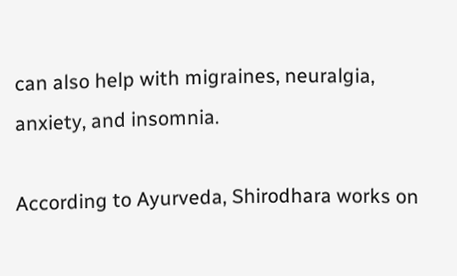can also help with migraines, neuralgia, anxiety, and insomnia.

According to Ayurveda, Shirodhara works on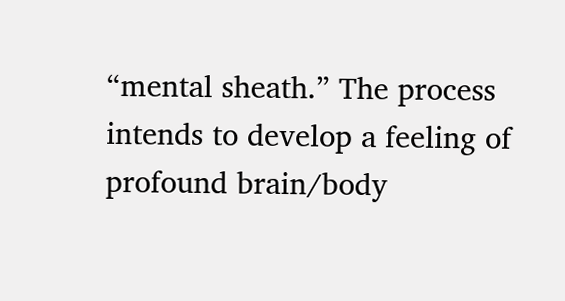“mental sheath.” The process intends to develop a feeling of profound brain/body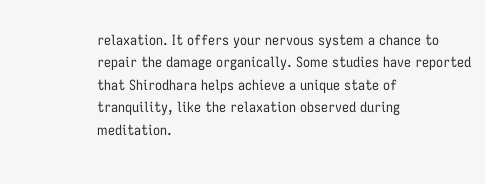relaxation. It offers your nervous system a chance to repair the damage organically. Some studies have reported that Shirodhara helps achieve a unique state of tranquility, like the relaxation observed during meditation.